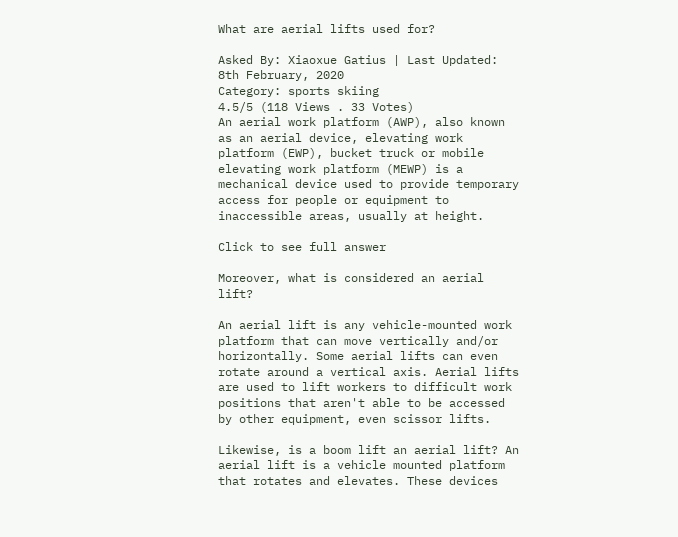What are aerial lifts used for?

Asked By: Xiaoxue Gatius | Last Updated: 8th February, 2020
Category: sports skiing
4.5/5 (118 Views . 33 Votes)
An aerial work platform (AWP), also known as an aerial device, elevating work platform (EWP), bucket truck or mobile elevating work platform (MEWP) is a mechanical device used to provide temporary access for people or equipment to inaccessible areas, usually at height.

Click to see full answer

Moreover, what is considered an aerial lift?

An aerial lift is any vehicle-mounted work platform that can move vertically and/or horizontally. Some aerial lifts can even rotate around a vertical axis. Aerial lifts are used to lift workers to difficult work positions that aren't able to be accessed by other equipment, even scissor lifts.

Likewise, is a boom lift an aerial lift? An aerial lift is a vehicle mounted platform that rotates and elevates. These devices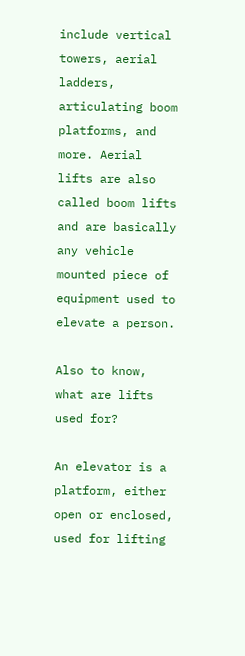include vertical towers, aerial ladders, articulating boom platforms, and more. Aerial lifts are also called boom lifts and are basically any vehicle mounted piece of equipment used to elevate a person.

Also to know, what are lifts used for?

An elevator is a platform, either open or enclosed, used for lifting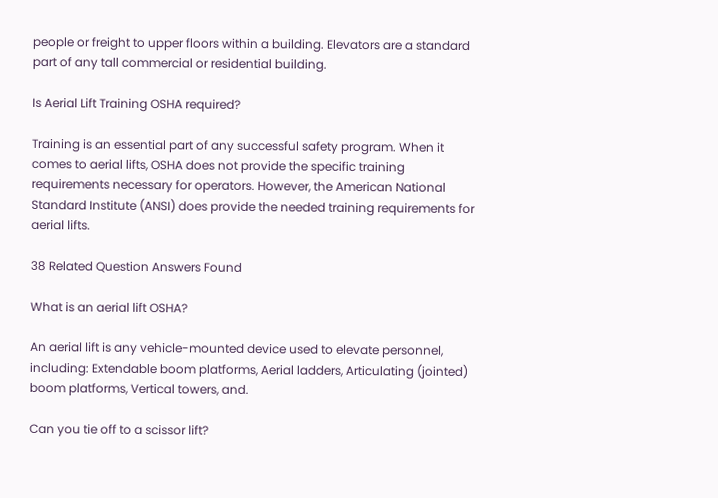people or freight to upper floors within a building. Elevators are a standard part of any tall commercial or residential building.

Is Aerial Lift Training OSHA required?

Training is an essential part of any successful safety program. When it comes to aerial lifts, OSHA does not provide the specific training requirements necessary for operators. However, the American National Standard Institute (ANSI) does provide the needed training requirements for aerial lifts.

38 Related Question Answers Found

What is an aerial lift OSHA?

An aerial lift is any vehicle-mounted device used to elevate personnel, including: Extendable boom platforms, Aerial ladders, Articulating (jointed) boom platforms, Vertical towers, and.

Can you tie off to a scissor lift?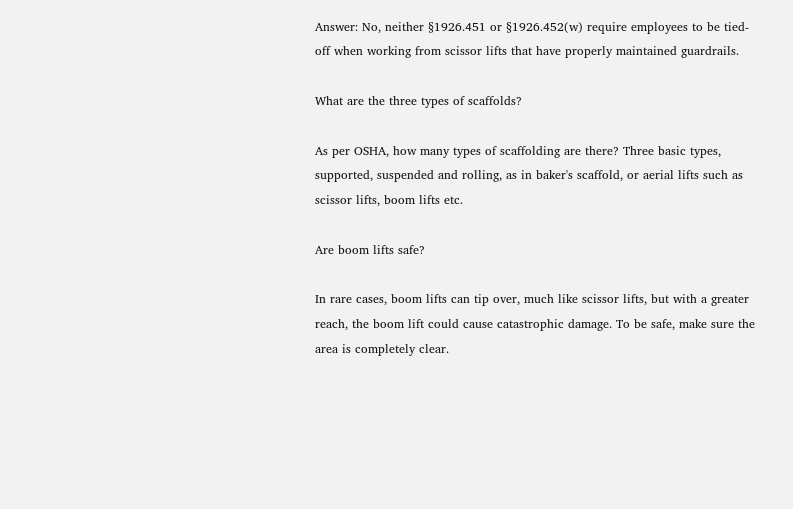Answer: No, neither §1926.451 or §1926.452(w) require employees to be tied-off when working from scissor lifts that have properly maintained guardrails.

What are the three types of scaffolds?

As per OSHA, how many types of scaffolding are there? Three basic types, supported, suspended and rolling, as in baker's scaffold, or aerial lifts such as scissor lifts, boom lifts etc.

Are boom lifts safe?

In rare cases, boom lifts can tip over, much like scissor lifts, but with a greater reach, the boom lift could cause catastrophic damage. To be safe, make sure the area is completely clear.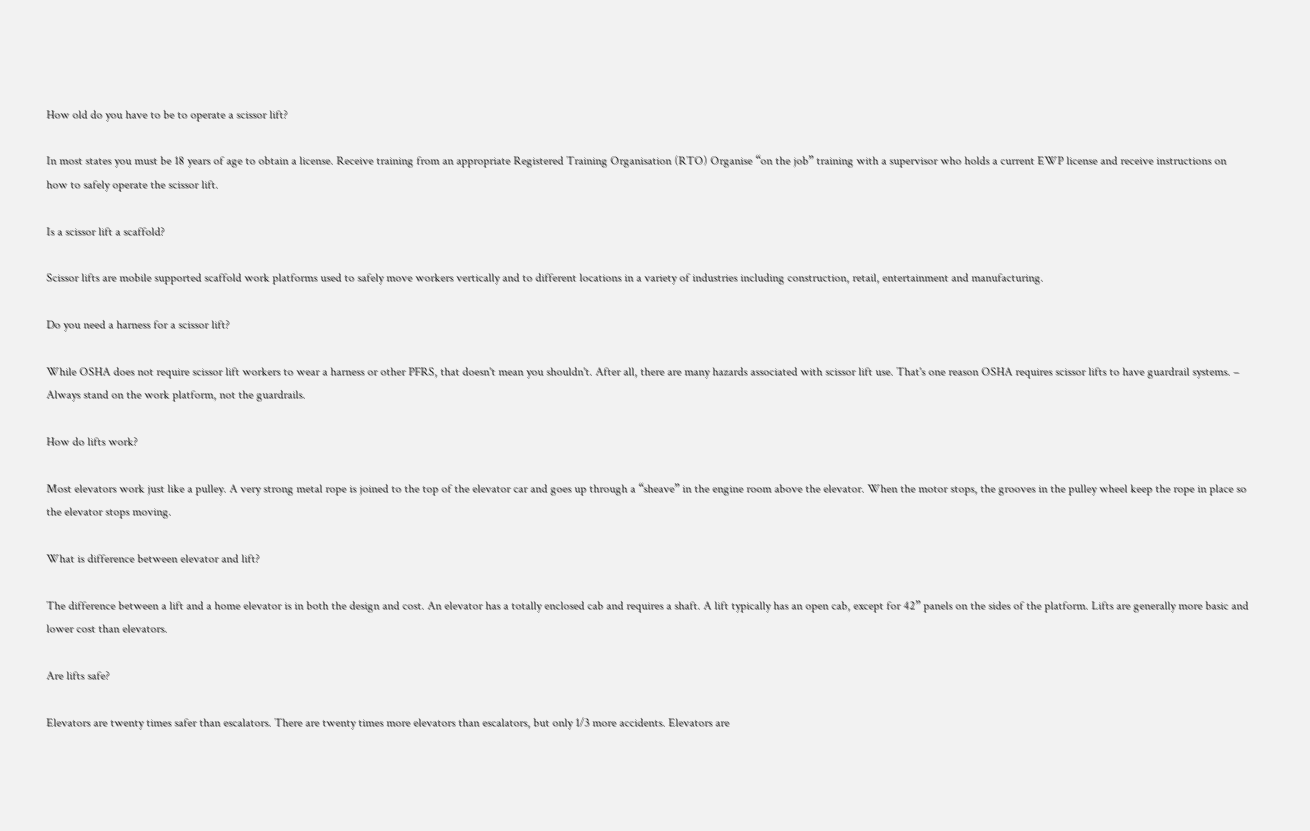How old do you have to be to operate a scissor lift?

In most states you must be 18 years of age to obtain a license. Receive training from an appropriate Registered Training Organisation (RTO) Organise “on the job” training with a supervisor who holds a current EWP license and receive instructions on how to safely operate the scissor lift.

Is a scissor lift a scaffold?

Scissor lifts are mobile supported scaffold work platforms used to safely move workers vertically and to different locations in a variety of industries including construction, retail, entertainment and manufacturing.

Do you need a harness for a scissor lift?

While OSHA does not require scissor lift workers to wear a harness or other PFRS, that doesn't mean you shouldn't. After all, there are many hazards associated with scissor lift use. That's one reason OSHA requires scissor lifts to have guardrail systems. – Always stand on the work platform, not the guardrails.

How do lifts work?

Most elevators work just like a pulley. A very strong metal rope is joined to the top of the elevator car and goes up through a “sheave” in the engine room above the elevator. When the motor stops, the grooves in the pulley wheel keep the rope in place so the elevator stops moving.

What is difference between elevator and lift?

The difference between a lift and a home elevator is in both the design and cost. An elevator has a totally enclosed cab and requires a shaft. A lift typically has an open cab, except for 42” panels on the sides of the platform. Lifts are generally more basic and lower cost than elevators.

Are lifts safe?

Elevators are twenty times safer than escalators. There are twenty times more elevators than escalators, but only 1/3 more accidents. Elevators are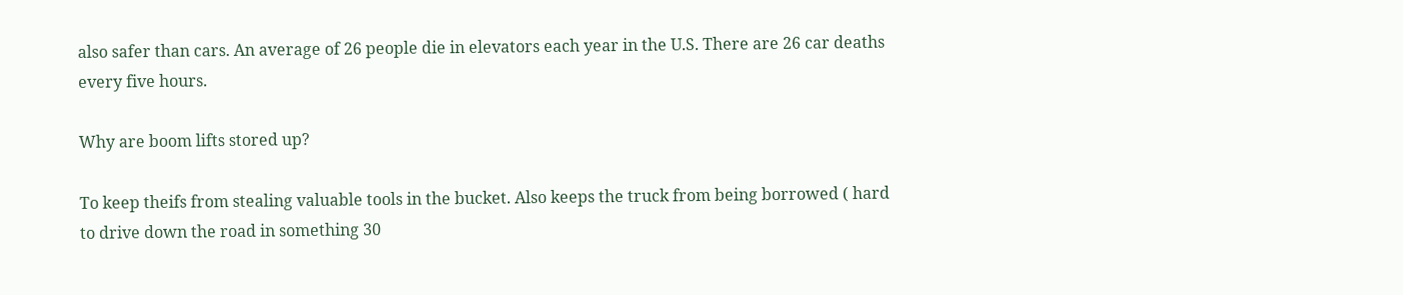also safer than cars. An average of 26 people die in elevators each year in the U.S. There are 26 car deaths every five hours.

Why are boom lifts stored up?

To keep theifs from stealing valuable tools in the bucket. Also keeps the truck from being borrowed ( hard to drive down the road in something 30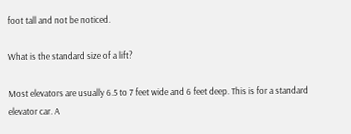foot tall and not be noticed.

What is the standard size of a lift?

Most elevators are usually 6.5 to 7 feet wide and 6 feet deep. This is for a standard elevator car. A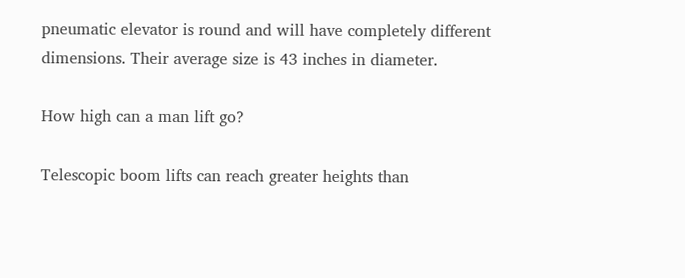pneumatic elevator is round and will have completely different dimensions. Their average size is 43 inches in diameter.

How high can a man lift go?

Telescopic boom lifts can reach greater heights than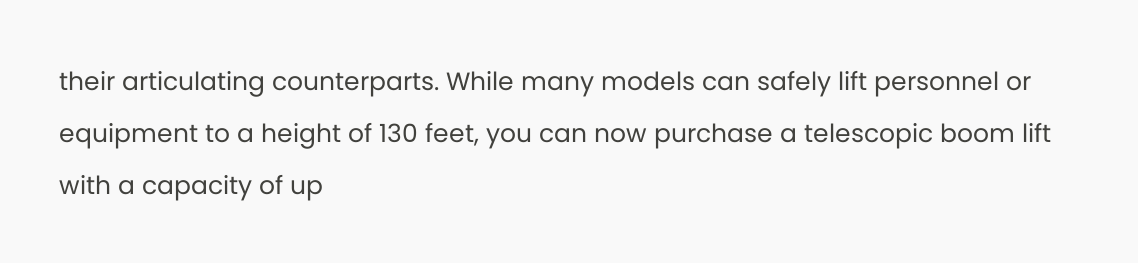their articulating counterparts. While many models can safely lift personnel or equipment to a height of 130 feet, you can now purchase a telescopic boom lift with a capacity of up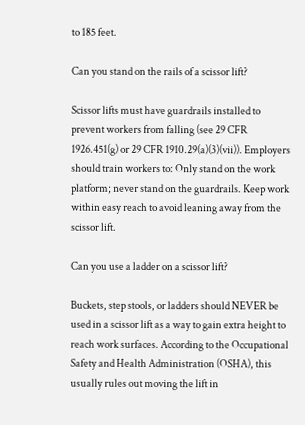to 185 feet.

Can you stand on the rails of a scissor lift?

Scissor lifts must have guardrails installed to prevent workers from falling (see 29 CFR 1926.451(g) or 29 CFR 1910.29(a)(3)(vii)). Employers should train workers to: Only stand on the work platform; never stand on the guardrails. Keep work within easy reach to avoid leaning away from the scissor lift.

Can you use a ladder on a scissor lift?

Buckets, step stools, or ladders should NEVER be used in a scissor lift as a way to gain extra height to reach work surfaces. According to the Occupational Safety and Health Administration (OSHA), this usually rules out moving the lift in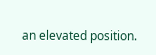an elevated position.